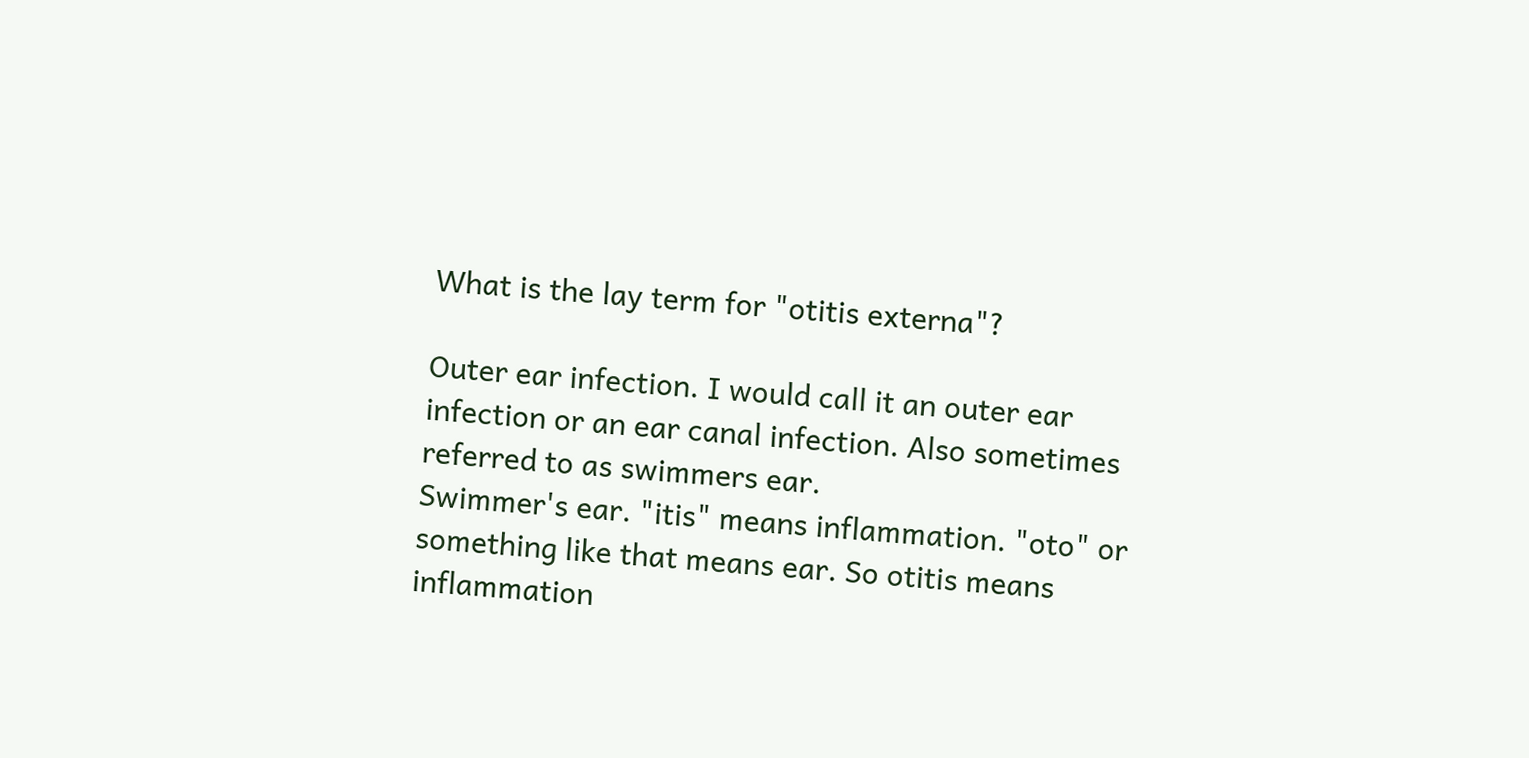What is the lay term for "otitis externa"?

Outer ear infection. I would call it an outer ear infection or an ear canal infection. Also sometimes referred to as swimmers ear.
Swimmer's ear. "itis" means inflammation. "oto" or something like that means ear. So otitis means inflammation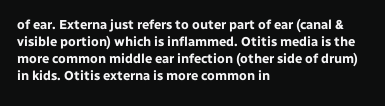of ear. Externa just refers to outer part of ear (canal & visible portion) which is inflammed. Otitis media is the more common middle ear infection (other side of drum) in kids. Otitis externa is more common in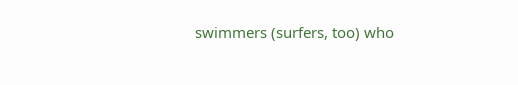swimmers (surfers, too) who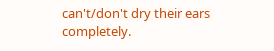can't/don't dry their ears completely.